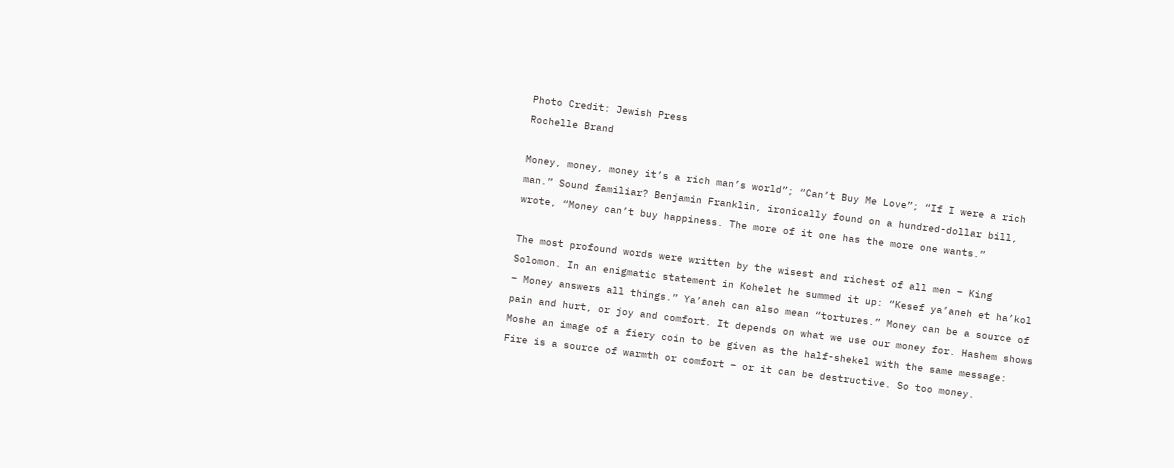Photo Credit: Jewish Press
Rochelle Brand

Money, money, money it’s a rich man’s world”; “Can’t Buy Me Love”; “If I were a rich man.” Sound familiar? Benjamin Franklin, ironically found on a hundred-dollar bill, wrote, “Money can’t buy happiness. The more of it one has the more one wants.”

The most profound words were written by the wisest and richest of all men – King Solomon. In an enigmatic statement in Kohelet he summed it up: “Kesef ya’aneh et ha’kol – Money answers all things.” Ya’aneh can also mean “tortures.” Money can be a source of pain and hurt, or joy and comfort. It depends on what we use our money for. Hashem shows Moshe an image of a fiery coin to be given as the half-shekel with the same message: Fire is a source of warmth or comfort – or it can be destructive. So too money.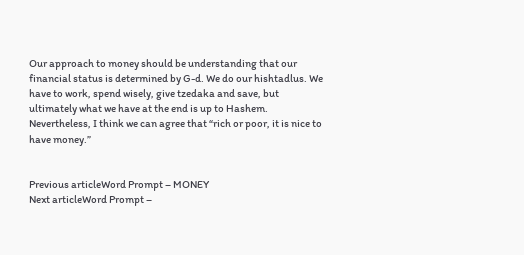Our approach to money should be understanding that our financial status is determined by G-d. We do our hishtadlus. We have to work, spend wisely, give tzedaka and save, but ultimately what we have at the end is up to Hashem. Nevertheless, I think we can agree that “rich or poor, it is nice to have money.”


Previous articleWord Prompt – MONEY
Next articleWord Prompt –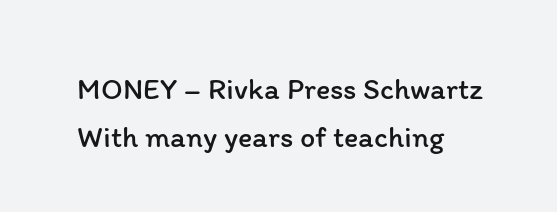MONEY – Rivka Press Schwartz
With many years of teaching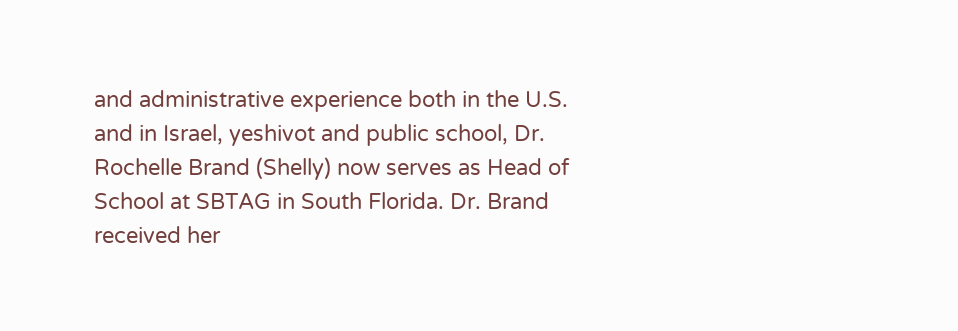and administrative experience both in the U.S. and in Israel, yeshivot and public school, Dr. Rochelle Brand (Shelly) now serves as Head of School at SBTAG in South Florida. Dr. Brand received her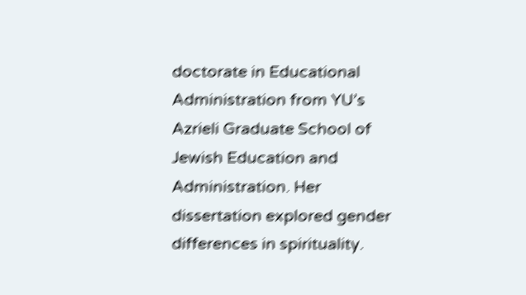doctorate in Educational Administration from YU’s Azrieli Graduate School of Jewish Education and Administration. Her dissertation explored gender differences in spirituality.